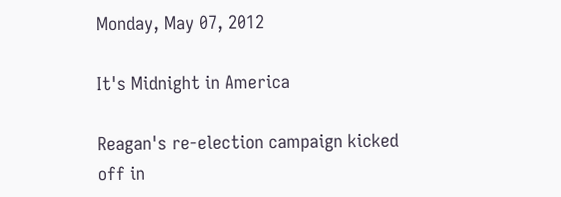Monday, May 07, 2012

It's Midnight in America

Reagan's re-election campaign kicked off in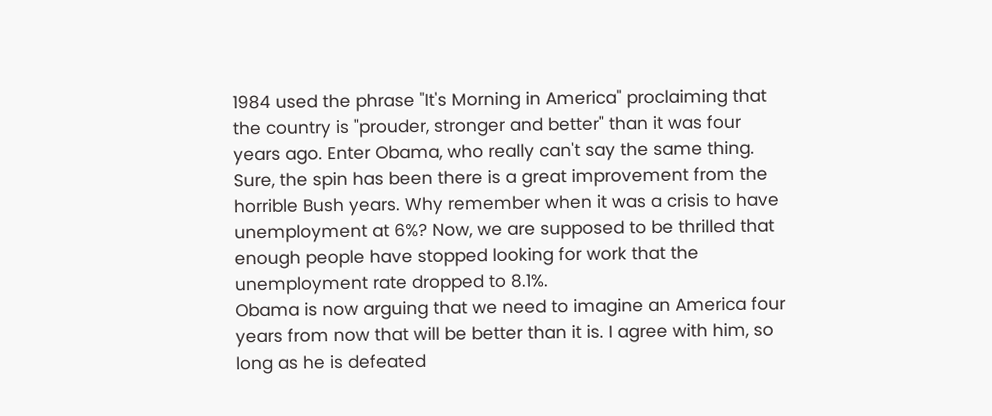1984 used the phrase "It's Morning in America" proclaiming that the country is "prouder, stronger and better" than it was four years ago. Enter Obama, who really can't say the same thing. Sure, the spin has been there is a great improvement from the horrible Bush years. Why remember when it was a crisis to have unemployment at 6%? Now, we are supposed to be thrilled that enough people have stopped looking for work that the unemployment rate dropped to 8.1%.
Obama is now arguing that we need to imagine an America four years from now that will be better than it is. I agree with him, so long as he is defeated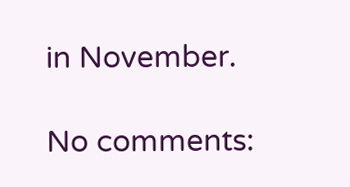in November.

No comments: